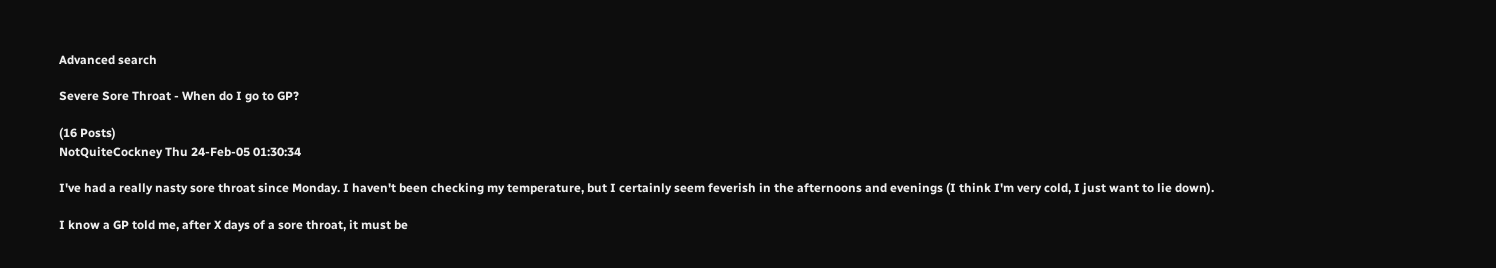Advanced search

Severe Sore Throat - When do I go to GP?

(16 Posts)
NotQuiteCockney Thu 24-Feb-05 01:30:34

I've had a really nasty sore throat since Monday. I haven't been checking my temperature, but I certainly seem feverish in the afternoons and evenings (I think I'm very cold, I just want to lie down).

I know a GP told me, after X days of a sore throat, it must be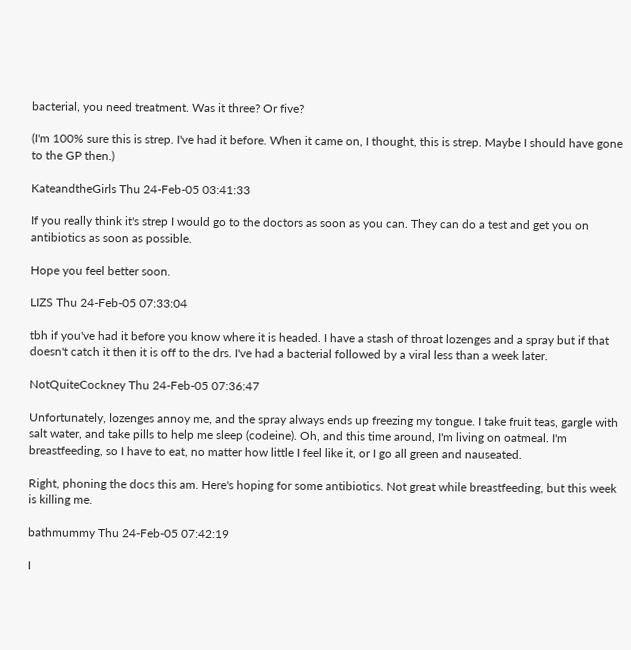bacterial, you need treatment. Was it three? Or five?

(I'm 100% sure this is strep. I've had it before. When it came on, I thought, this is strep. Maybe I should have gone to the GP then.)

KateandtheGirls Thu 24-Feb-05 03:41:33

If you really think it's strep I would go to the doctors as soon as you can. They can do a test and get you on antibiotics as soon as possible.

Hope you feel better soon.

LIZS Thu 24-Feb-05 07:33:04

tbh if you've had it before you know where it is headed. I have a stash of throat lozenges and a spray but if that doesn't catch it then it is off to the drs. I've had a bacterial followed by a viral less than a week later.

NotQuiteCockney Thu 24-Feb-05 07:36:47

Unfortunately, lozenges annoy me, and the spray always ends up freezing my tongue. I take fruit teas, gargle with salt water, and take pills to help me sleep (codeine). Oh, and this time around, I'm living on oatmeal. I'm breastfeeding, so I have to eat, no matter how little I feel like it, or I go all green and nauseated.

Right, phoning the docs this am. Here's hoping for some antibiotics. Not great while breastfeeding, but this week is killing me.

bathmummy Thu 24-Feb-05 07:42:19

I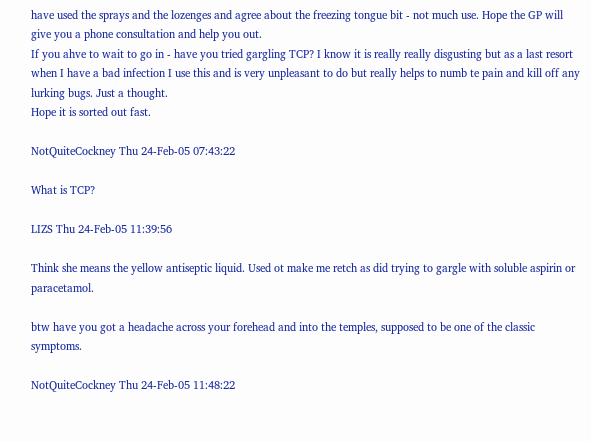have used the sprays and the lozenges and agree about the freezing tongue bit - not much use. Hope the GP will give you a phone consultation and help you out.
If you ahve to wait to go in - have you tried gargling TCP? I know it is really really disgusting but as a last resort when I have a bad infection I use this and is very unpleasant to do but really helps to numb te pain and kill off any lurking bugs. Just a thought.
Hope it is sorted out fast.

NotQuiteCockney Thu 24-Feb-05 07:43:22

What is TCP?

LIZS Thu 24-Feb-05 11:39:56

Think she means the yellow antiseptic liquid. Used ot make me retch as did trying to gargle with soluble aspirin or paracetamol.

btw have you got a headache across your forehead and into the temples, supposed to be one of the classic symptoms.

NotQuiteCockney Thu 24-Feb-05 11:48:22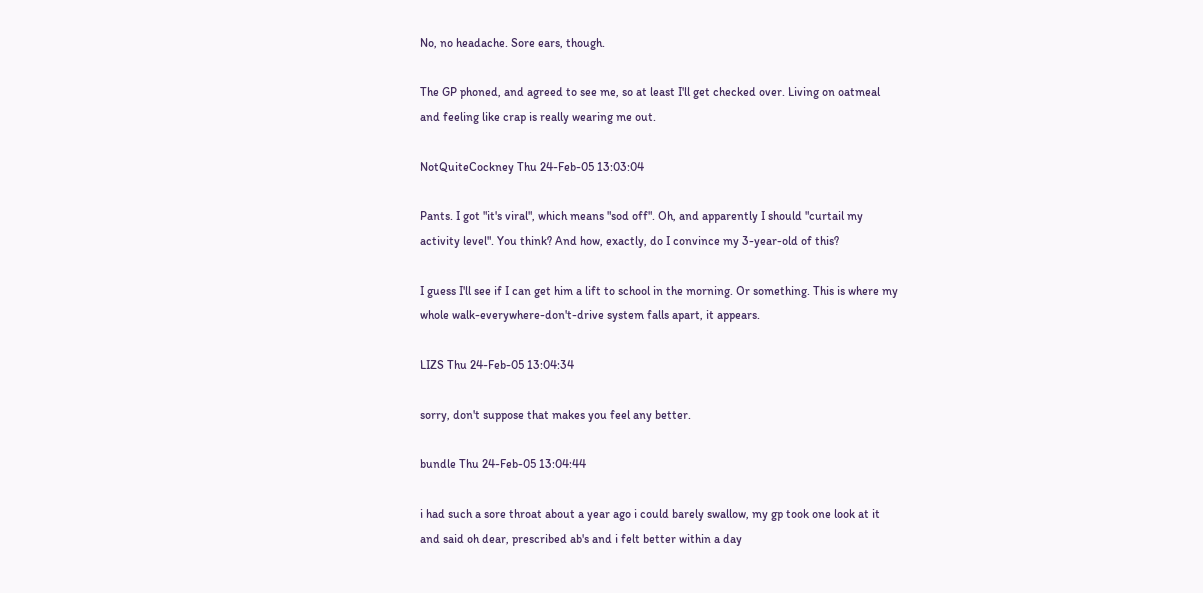No, no headache. Sore ears, though.

The GP phoned, and agreed to see me, so at least I'll get checked over. Living on oatmeal and feeling like crap is really wearing me out.

NotQuiteCockney Thu 24-Feb-05 13:03:04

Pants. I got "it's viral", which means "sod off". Oh, and apparently I should "curtail my activity level". You think? And how, exactly, do I convince my 3-year-old of this?

I guess I'll see if I can get him a lift to school in the morning. Or something. This is where my whole walk-everywhere-don't-drive system falls apart, it appears.

LIZS Thu 24-Feb-05 13:04:34

sorry, don't suppose that makes you feel any better.

bundle Thu 24-Feb-05 13:04:44

i had such a sore throat about a year ago i could barely swallow, my gp took one look at it and said oh dear, prescribed ab's and i felt better within a day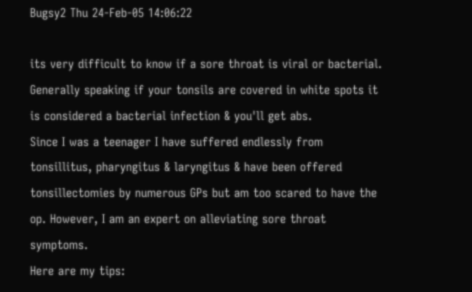Bugsy2 Thu 24-Feb-05 14:06:22

its very difficult to know if a sore throat is viral or bacterial. Generally speaking if your tonsils are covered in white spots it is considered a bacterial infection & you'll get abs.
Since I was a teenager I have suffered endlessly from tonsillitus, pharyngitus & laryngitus & have been offered tonsillectomies by numerous GPs but am too scared to have the op. However, I am an expert on alleviating sore throat symptoms.
Here are my tips: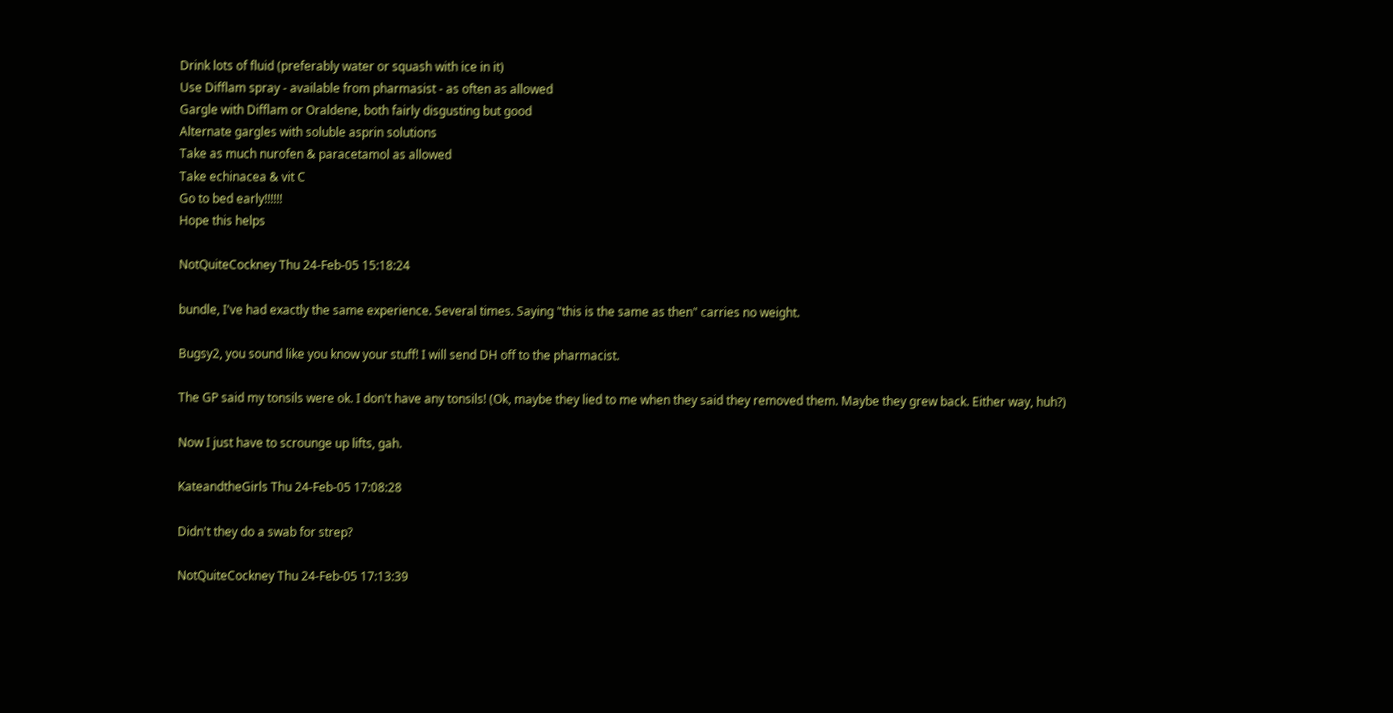Drink lots of fluid (preferably water or squash with ice in it)
Use Difflam spray - available from pharmasist - as often as allowed
Gargle with Difflam or Oraldene, both fairly disgusting but good
Alternate gargles with soluble asprin solutions
Take as much nurofen & paracetamol as allowed
Take echinacea & vit C
Go to bed early!!!!!!
Hope this helps

NotQuiteCockney Thu 24-Feb-05 15:18:24

bundle, I've had exactly the same experience. Several times. Saying "this is the same as then" carries no weight.

Bugsy2, you sound like you know your stuff! I will send DH off to the pharmacist.

The GP said my tonsils were ok. I don't have any tonsils! (Ok, maybe they lied to me when they said they removed them. Maybe they grew back. Either way, huh?)

Now I just have to scrounge up lifts, gah.

KateandtheGirls Thu 24-Feb-05 17:08:28

Didn't they do a swab for strep?

NotQuiteCockney Thu 24-Feb-05 17:13:39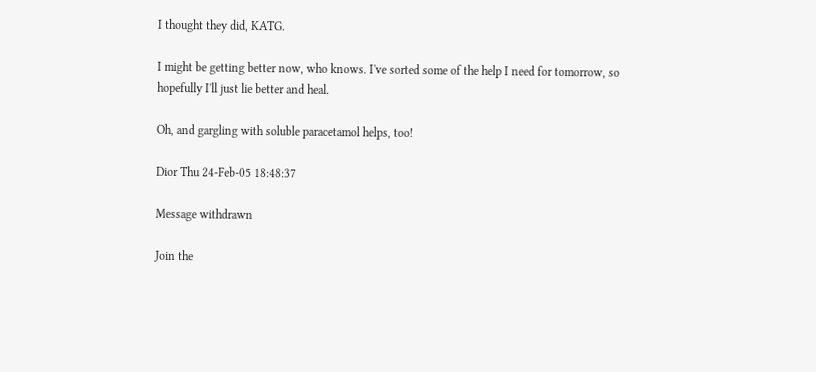I thought they did, KATG.

I might be getting better now, who knows. I've sorted some of the help I need for tomorrow, so hopefully I'll just lie better and heal.

Oh, and gargling with soluble paracetamol helps, too!

Dior Thu 24-Feb-05 18:48:37

Message withdrawn

Join the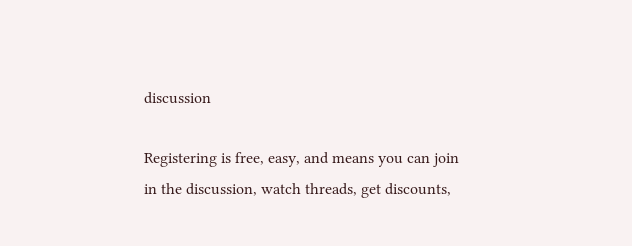discussion

Registering is free, easy, and means you can join in the discussion, watch threads, get discounts,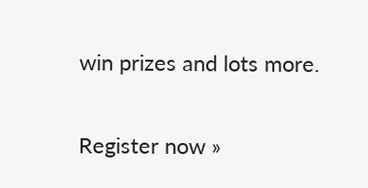win prizes and lots more.

Register now »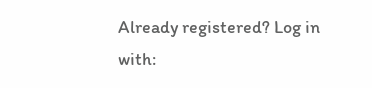Already registered? Log in with: